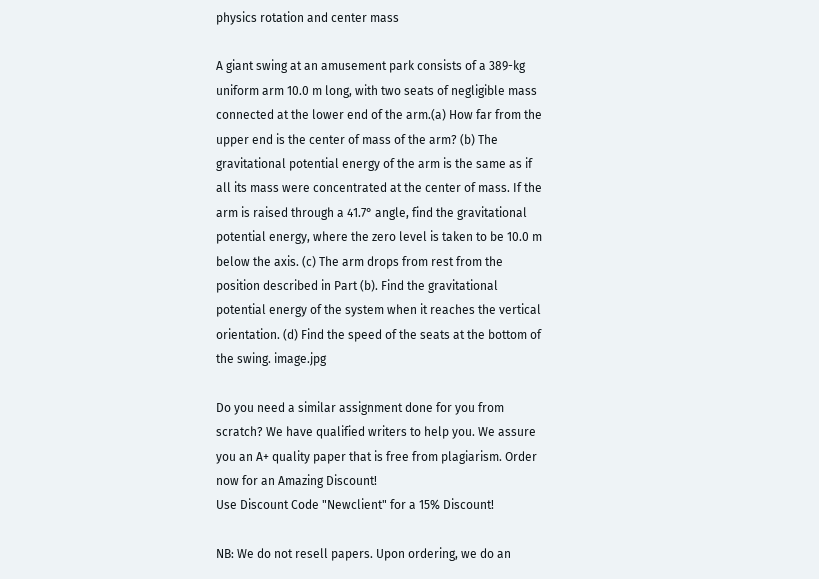physics rotation and center mass

A giant swing at an amusement park consists of a 389-kg uniform arm 10.0 m long, with two seats of negligible mass connected at the lower end of the arm.(a) How far from the upper end is the center of mass of the arm? (b) The gravitational potential energy of the arm is the same as if all its mass were concentrated at the center of mass. If the arm is raised through a 41.7° angle, find the gravitational potential energy, where the zero level is taken to be 10.0 m below the axis. (c) The arm drops from rest from the position described in Part (b). Find the gravitational potential energy of the system when it reaches the vertical orientation. (d) Find the speed of the seats at the bottom of the swing. image.jpg

Do you need a similar assignment done for you from scratch? We have qualified writers to help you. We assure you an A+ quality paper that is free from plagiarism. Order now for an Amazing Discount!
Use Discount Code "Newclient" for a 15% Discount!

NB: We do not resell papers. Upon ordering, we do an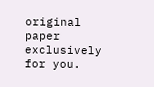original paper exclusively for you.